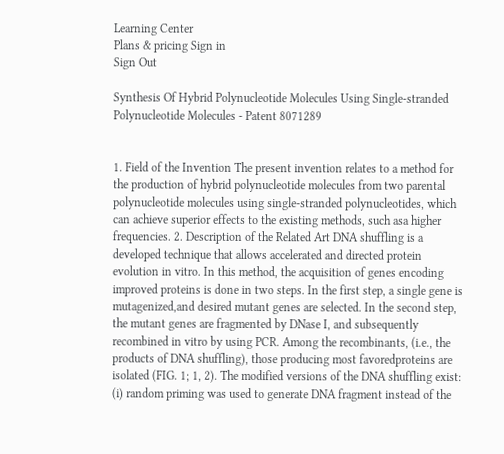Learning Center
Plans & pricing Sign in
Sign Out

Synthesis Of Hybrid Polynucleotide Molecules Using Single-stranded Polynucleotide Molecules - Patent 8071289


1. Field of the Invention The present invention relates to a method for the production of hybrid polynucleotide molecules from two parental polynucleotide molecules using single-stranded polynucleotides, which can achieve superior effects to the existing methods, such asa higher frequencies. 2. Description of the Related Art DNA shuffling is a developed technique that allows accelerated and directed protein evolution in vitro. In this method, the acquisition of genes encoding improved proteins is done in two steps. In the first step, a single gene is mutagenized,and desired mutant genes are selected. In the second step, the mutant genes are fragmented by DNase I, and subsequently recombined in vitro by using PCR. Among the recombinants, (i.e., the products of DNA shuffling), those producing most favoredproteins are isolated (FIG. 1; 1, 2). The modified versions of the DNA shuffling exist: (i) random priming was used to generate DNA fragment instead of the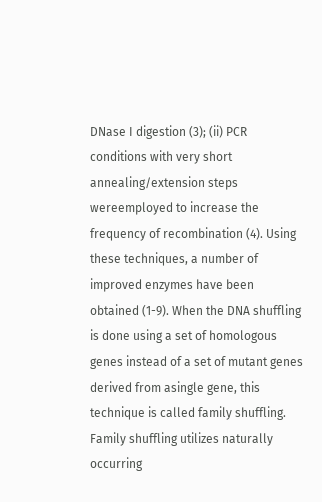DNase I digestion (3); (ii) PCR conditions with very short annealing/extension steps wereemployed to increase the frequency of recombination (4). Using these techniques, a number of improved enzymes have been obtained (1-9). When the DNA shuffling is done using a set of homologous genes instead of a set of mutant genes derived from asingle gene, this technique is called family shuffling. Family shuffling utilizes naturally occurring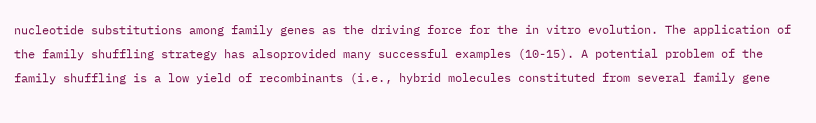nucleotide substitutions among family genes as the driving force for the in vitro evolution. The application of the family shuffling strategy has alsoprovided many successful examples (10-15). A potential problem of the family shuffling is a low yield of recombinants (i.e., hybrid molecules constituted from several family gene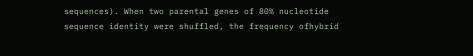sequences). When two parental genes of 80% nucleotide sequence identity were shuffled, the frequency ofhybrid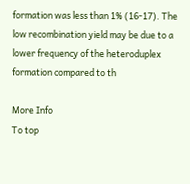formation was less than 1% (16-17). The low recombination yield may be due to a lower frequency of the heteroduplex formation compared to th

More Info
To top